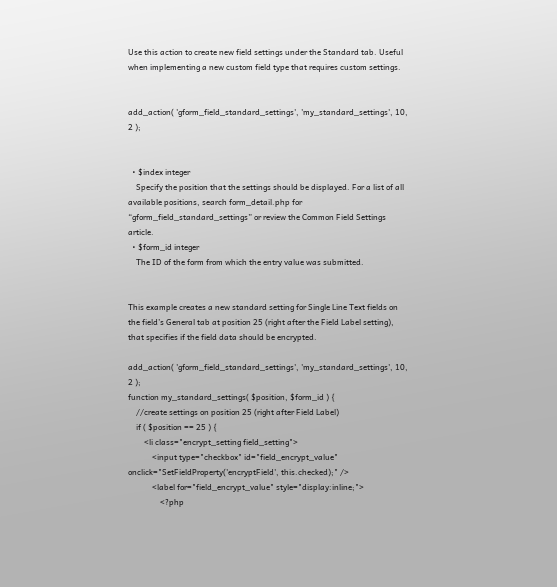Use this action to create new field settings under the Standard tab. Useful when implementing a new custom field type that requires custom settings.


add_action( 'gform_field_standard_settings', 'my_standard_settings', 10, 2 );


  • $index integer
    Specify the position that the settings should be displayed. For a list of all available positions, search form_detail.php for “gform_field_standard_settings” or review the Common Field Settings article.
  • $form_id integer
    The ID of the form from which the entry value was submitted.


This example creates a new standard setting for Single Line Text fields on the field’s General tab at position 25 (right after the Field Label setting), that specifies if the field data should be encrypted.

add_action( 'gform_field_standard_settings', 'my_standard_settings', 10, 2 );
function my_standard_settings( $position, $form_id ) {
    //create settings on position 25 (right after Field Label)
    if ( $position == 25 ) {
        <li class="encrypt_setting field_setting">
            <input type="checkbox" id="field_encrypt_value" onclick="SetFieldProperty('encryptField', this.checked);" />
            <label for="field_encrypt_value" style="display:inline;">
                <?php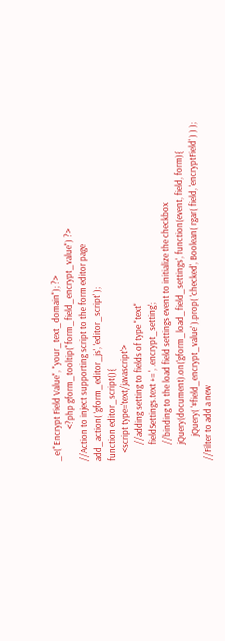_e("Encrypt Field Value", "your_text_domain"); ?>
                <?php gform_tooltip("form_field_encrypt_value") ?>
//Action to inject supporting script to the form editor page
add_action( 'gform_editor_js', 'editor_script' );
function editor_script(){
    <script type='text/javascript'>
        //adding setting to fields of type "text"
        fieldSettings.text += ', .encrypt_setting';
        //binding to the load field settings event to initialize the checkbox
        jQuery(document).on('gform_load_field_settings', function(event, field, form){
            jQuery( '#field_encrypt_value' ).prop( 'checked', Boolean( rgar( field, 'encryptField' ) ) );
//Filter to add a new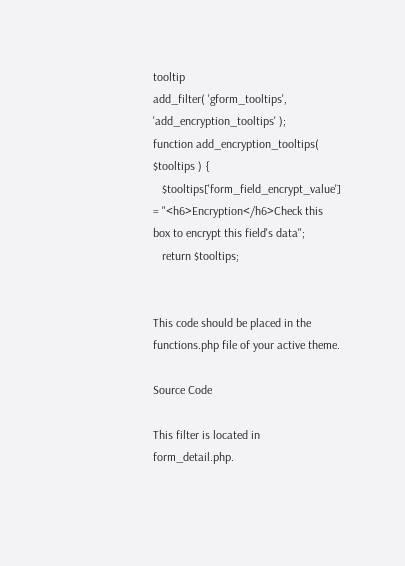tooltip
add_filter( 'gform_tooltips', 'add_encryption_tooltips' );
function add_encryption_tooltips( $tooltips ) {
   $tooltips['form_field_encrypt_value'] = "<h6>Encryption</h6>Check this box to encrypt this field's data";
   return $tooltips;


This code should be placed in the functions.php file of your active theme.

Source Code

This filter is located in form_detail.php.